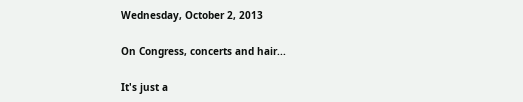Wednesday, October 2, 2013

On Congress, concerts and hair...

It's just a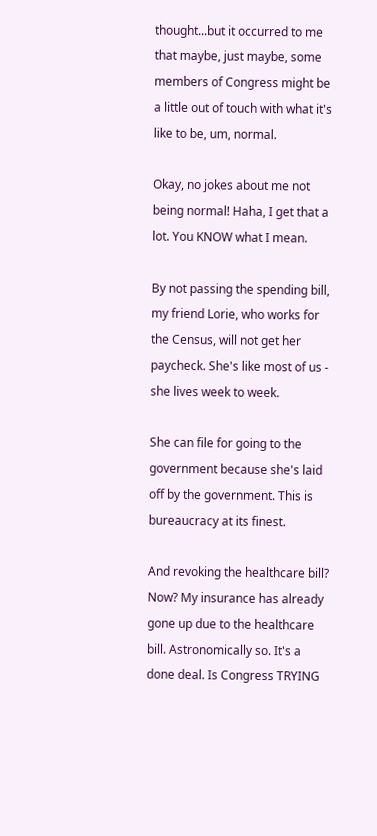thought...but it occurred to me that maybe, just maybe, some members of Congress might be a little out of touch with what it's like to be, um, normal.

Okay, no jokes about me not being normal! Haha, I get that a lot. You KNOW what I mean.

By not passing the spending bill, my friend Lorie, who works for the Census, will not get her paycheck. She's like most of us - she lives week to week.

She can file for going to the government because she's laid off by the government. This is bureaucracy at its finest.

And revoking the healthcare bill? Now? My insurance has already gone up due to the healthcare bill. Astronomically so. It's a done deal. Is Congress TRYING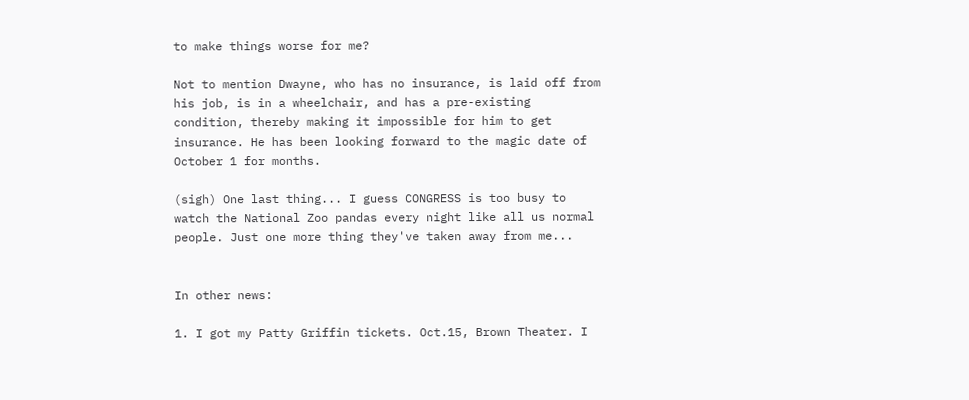to make things worse for me?

Not to mention Dwayne, who has no insurance, is laid off from his job, is in a wheelchair, and has a pre-existing condition, thereby making it impossible for him to get insurance. He has been looking forward to the magic date of October 1 for months.

(sigh) One last thing... I guess CONGRESS is too busy to watch the National Zoo pandas every night like all us normal people. Just one more thing they've taken away from me...


In other news:

1. I got my Patty Griffin tickets. Oct.15, Brown Theater. I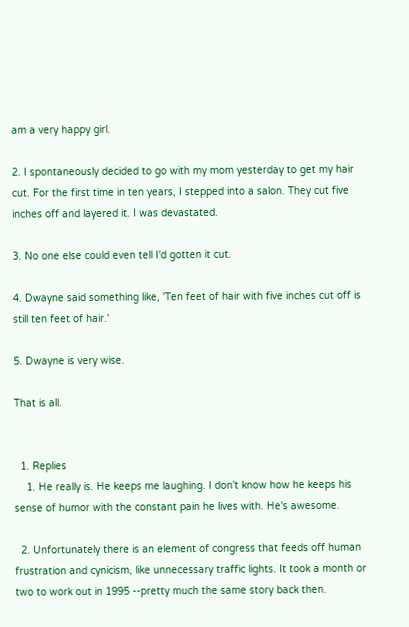am a very happy girl.

2. I spontaneously decided to go with my mom yesterday to get my hair cut. For the first time in ten years, I stepped into a salon. They cut five inches off and layered it. I was devastated.

3. No one else could even tell I'd gotten it cut.

4. Dwayne said something like, 'Ten feet of hair with five inches cut off is still ten feet of hair.'

5. Dwayne is very wise.

That is all.


  1. Replies
    1. He really is. He keeps me laughing. I don't know how he keeps his sense of humor with the constant pain he lives with. He's awesome.

  2. Unfortunately there is an element of congress that feeds off human frustration and cynicism, like unnecessary traffic lights. It took a month or two to work out in 1995 --pretty much the same story back then.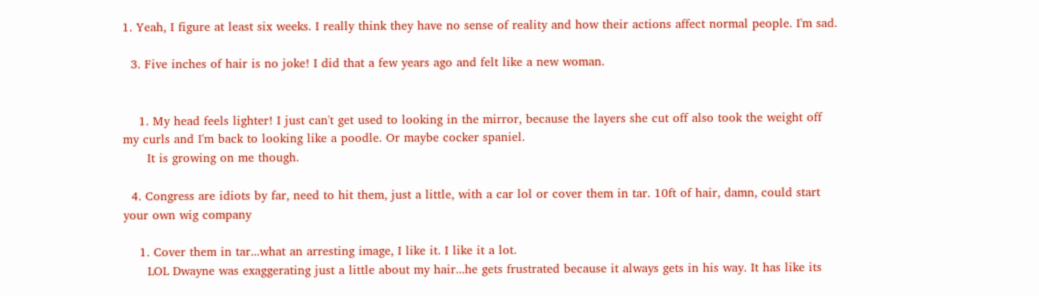1. Yeah, I figure at least six weeks. I really think they have no sense of reality and how their actions affect normal people. I'm sad.

  3. Five inches of hair is no joke! I did that a few years ago and felt like a new woman.


    1. My head feels lighter! I just can't get used to looking in the mirror, because the layers she cut off also took the weight off my curls and I'm back to looking like a poodle. Or maybe cocker spaniel.
      It is growing on me though.

  4. Congress are idiots by far, need to hit them, just a little, with a car lol or cover them in tar. 10ft of hair, damn, could start your own wig company

    1. Cover them in tar...what an arresting image, I like it. I like it a lot.
      LOL Dwayne was exaggerating just a little about my hair...he gets frustrated because it always gets in his way. It has like its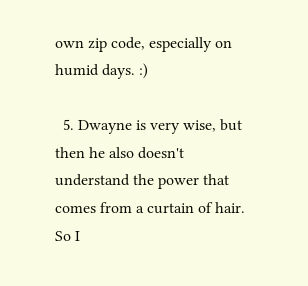own zip code, especially on humid days. :)

  5. Dwayne is very wise, but then he also doesn't understand the power that comes from a curtain of hair. So I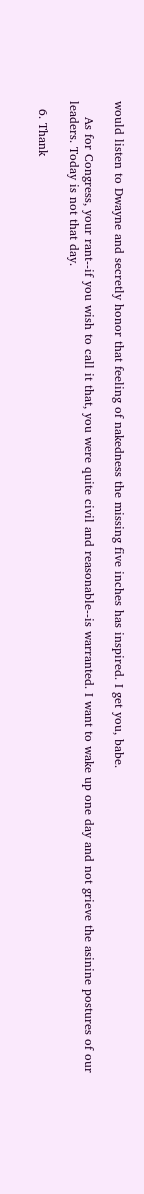would listen to Dwayne and secretly honor that feeling of nakedness the missing five inches has inspired. I get you, babe.

    As for Congress, your rant--if you wish to call it that, you were quite civil and reasonable--is warranted. I want to wake up one day and not grieve the asinine postures of our leaders. Today is not that day.

  6. Thank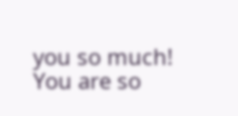you so much! You are so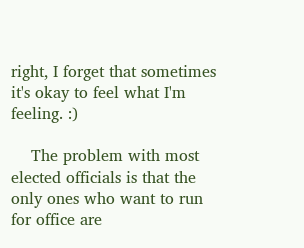right, I forget that sometimes it's okay to feel what I'm feeling. :)

    The problem with most elected officials is that the only ones who want to run for office are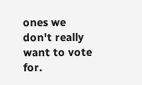ones we don't really want to vote for.